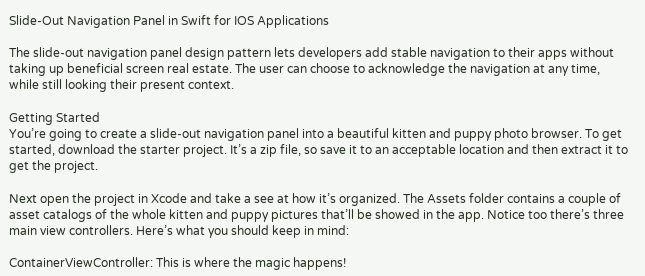Slide-Out Navigation Panel in Swift for IOS Applications

The slide-out navigation panel design pattern lets developers add stable navigation to their apps without taking up beneficial screen real estate. The user can choose to acknowledge the navigation at any time, while still looking their present context.

Getting Started
You’re going to create a slide-out navigation panel into a beautiful kitten and puppy photo browser. To get started, download the starter project. It’s a zip file, so save it to an acceptable location and then extract it to get the project.

Next open the project in Xcode and take a see at how it’s organized. The Assets folder contains a couple of asset catalogs of the whole kitten and puppy pictures that’ll be showed in the app. Notice too there’s three main view controllers. Here’s what you should keep in mind:

ContainerViewController: This is where the magic happens!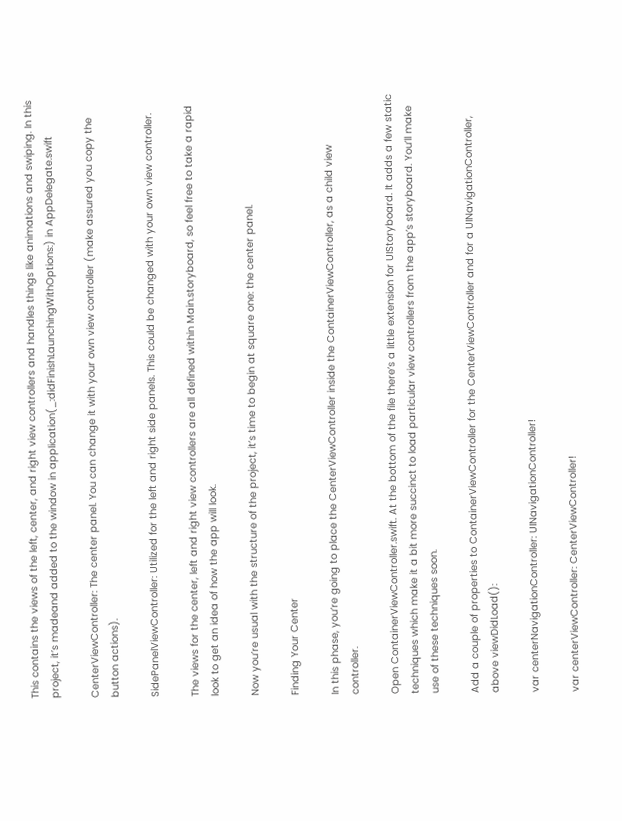This contains the views of the left, center, and right view controllers and handles things like animations and swiping. In this project, it’s madeand added to the window in application(_:didFinishLaunchingWithOptions:) in AppDelegate.swift

CenterViewController: The center panel. You can change it with your own view controller (make assured you copy the button actions).

SidePanelViewController: Utilized for the left and right side panels. This could be changed with your own view controller.

The views for the center, left and right view controllers are all defined within Main.storyboard, so feel free to take a rapid look to get an idea of how the app will look.

Now you’re usual with the structure of the project, it’s time to begin at square one: the center panel.

Finding Your Center

In this phase, you’re going to place the CenterViewController inside the ContainerViewController, as a child view controller.

Open ContainerViewController.swift. At the bottom of the file there’s a little extension for UIStoryboard. It adds a few static techniques which make it a bit more succinct to load particular view controllers from the app’s storyboard. You’ll make use of these techniques soon.

Add a couple of properties to ContainerViewController for the CenterViewController and for a UINavigationController, above viewDidLoad():

var centerNavigationController: UINavigationController!

var centerViewController: CenterViewController!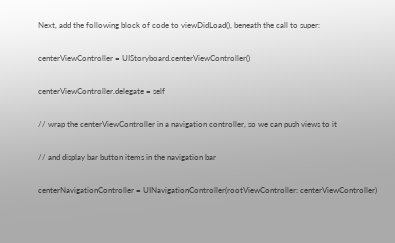Next, add the following block of code to viewDidLoad(), beneath the call to super:

centerViewController = UIStoryboard.centerViewController()

centerViewController.delegate = self

// wrap the centerViewController in a navigation controller, so we can push views to it

// and display bar button items in the navigation bar

centerNavigationController = UINavigationController(rootViewController: centerViewController)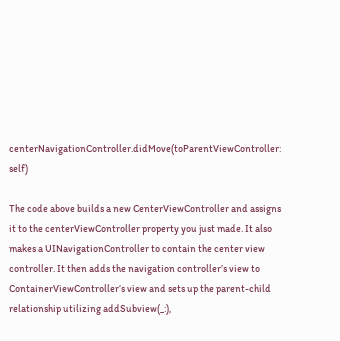centerNavigationController.didMove(toParentViewController: self)

The code above builds a new CenterViewController and assigns it to the centerViewController property you just made. It also makes a UINavigationController to contain the center view controller. It then adds the navigation controller’s view to ContainerViewController‘s view and sets up the parent-child relationship utilizing addSubview(_:),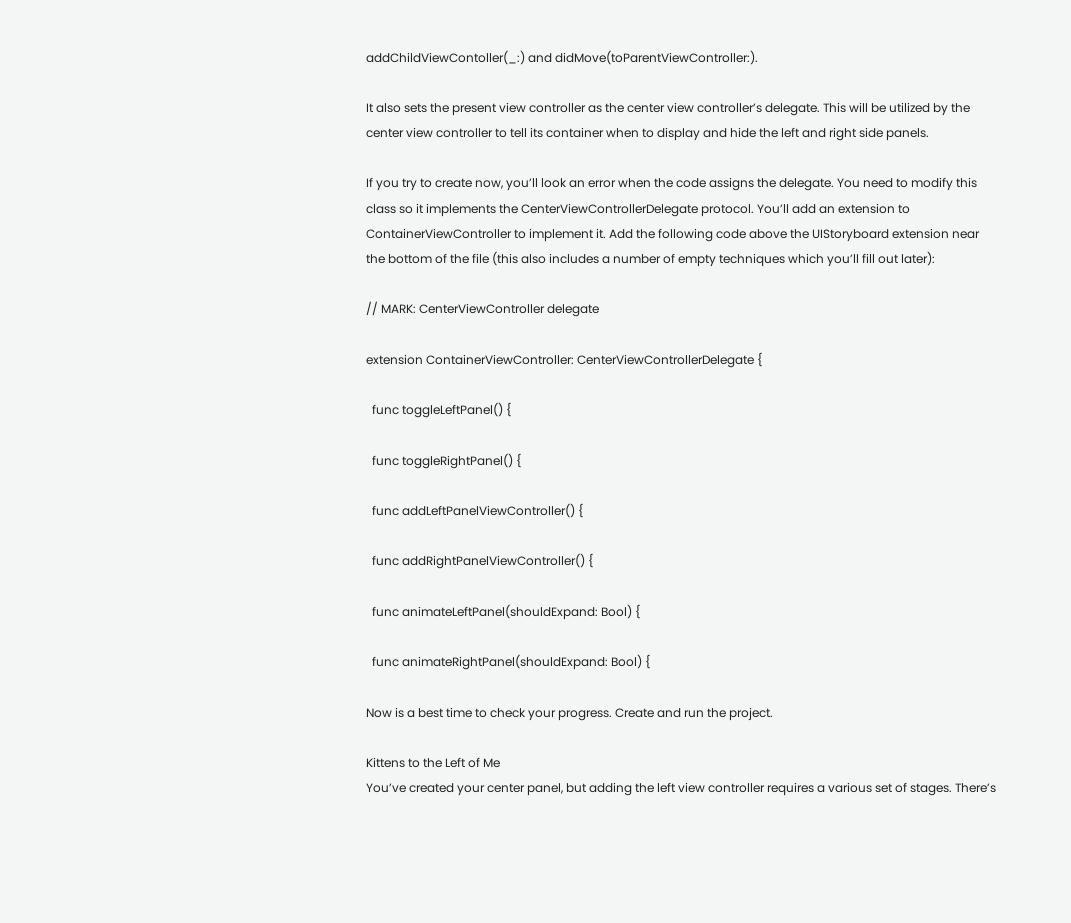addChildViewContoller(_:) and didMove(toParentViewController:).

It also sets the present view controller as the center view controller’s delegate. This will be utilized by the center view controller to tell its container when to display and hide the left and right side panels.

If you try to create now, you’ll look an error when the code assigns the delegate. You need to modify this class so it implements the CenterViewControllerDelegate protocol. You’ll add an extension to ContainerViewController to implement it. Add the following code above the UIStoryboard extension near the bottom of the file (this also includes a number of empty techniques which you’ll fill out later):

// MARK: CenterViewController delegate

extension ContainerViewController: CenterViewControllerDelegate {

  func toggleLeftPanel() {

  func toggleRightPanel() {

  func addLeftPanelViewController() {

  func addRightPanelViewController() {

  func animateLeftPanel(shouldExpand: Bool) {

  func animateRightPanel(shouldExpand: Bool) {

Now is a best time to check your progress. Create and run the project.

Kittens to the Left of Me
You’ve created your center panel, but adding the left view controller requires a various set of stages. There’s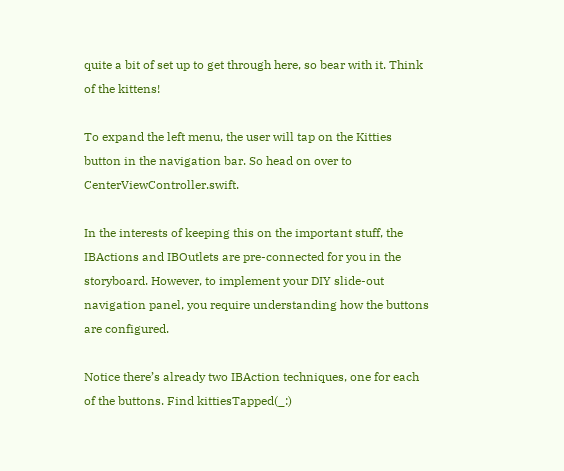quite a bit of set up to get through here, so bear with it. Think of the kittens!

To expand the left menu, the user will tap on the Kitties button in the navigation bar. So head on over to CenterViewController.swift.

In the interests of keeping this on the important stuff, the IBActions and IBOutlets are pre-connected for you in the storyboard. However, to implement your DIY slide-out navigation panel, you require understanding how the buttons are configured.

Notice there’s already two IBAction techniques, one for each of the buttons. Find kittiesTapped(_:)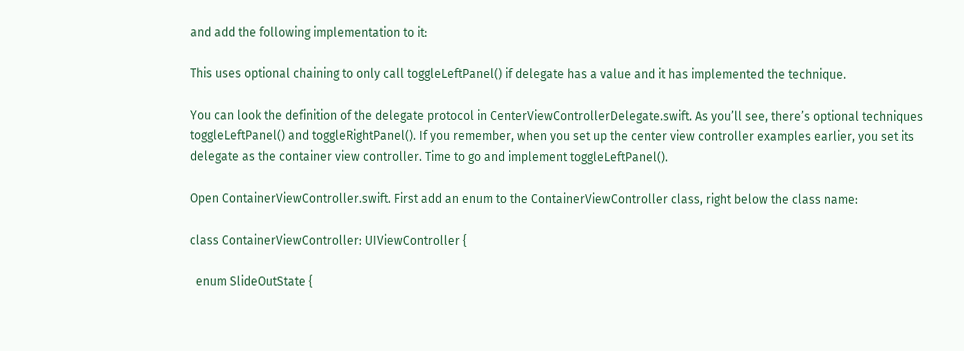and add the following implementation to it:

This uses optional chaining to only call toggleLeftPanel() if delegate has a value and it has implemented the technique.

You can look the definition of the delegate protocol in CenterViewControllerDelegate.swift. As you’ll see, there’s optional techniques toggleLeftPanel() and toggleRightPanel(). If you remember, when you set up the center view controller examples earlier, you set its delegate as the container view controller. Time to go and implement toggleLeftPanel().

Open ContainerViewController.swift. First add an enum to the ContainerViewController class, right below the class name:

class ContainerViewController: UIViewController {

  enum SlideOutState {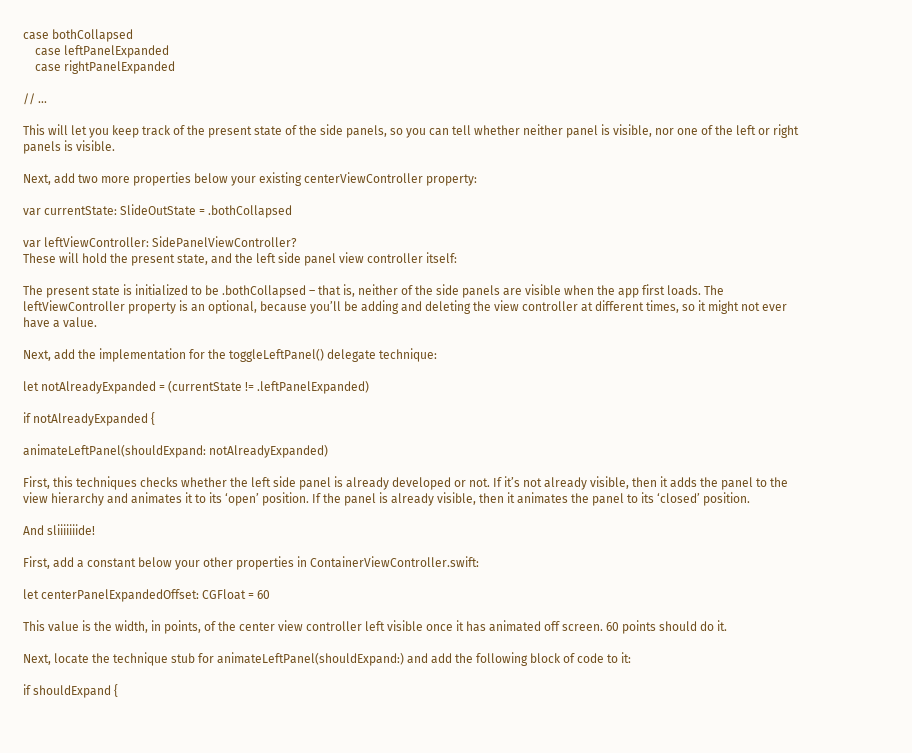case bothCollapsed
    case leftPanelExpanded
    case rightPanelExpanded

// ...

This will let you keep track of the present state of the side panels, so you can tell whether neither panel is visible, nor one of the left or right panels is visible.

Next, add two more properties below your existing centerViewController property:

var currentState: SlideOutState = .bothCollapsed

var leftViewController: SidePanelViewController?
These will hold the present state, and the left side panel view controller itself:

The present state is initialized to be .bothCollapsed – that is, neither of the side panels are visible when the app first loads. The leftViewController property is an optional, because you’ll be adding and deleting the view controller at different times, so it might not ever have a value.

Next, add the implementation for the toggleLeftPanel() delegate technique:

let notAlreadyExpanded = (currentState != .leftPanelExpanded)

if notAlreadyExpanded {

animateLeftPanel(shouldExpand: notAlreadyExpanded)

First, this techniques checks whether the left side panel is already developed or not. If it’s not already visible, then it adds the panel to the view hierarchy and animates it to its ‘open’ position. If the panel is already visible, then it animates the panel to its ‘closed’ position.

And sliiiiiiide!

First, add a constant below your other properties in ContainerViewController.swift:

let centerPanelExpandedOffset: CGFloat = 60

This value is the width, in points, of the center view controller left visible once it has animated off screen. 60 points should do it.

Next, locate the technique stub for animateLeftPanel(shouldExpand:) and add the following block of code to it:

if shouldExpand {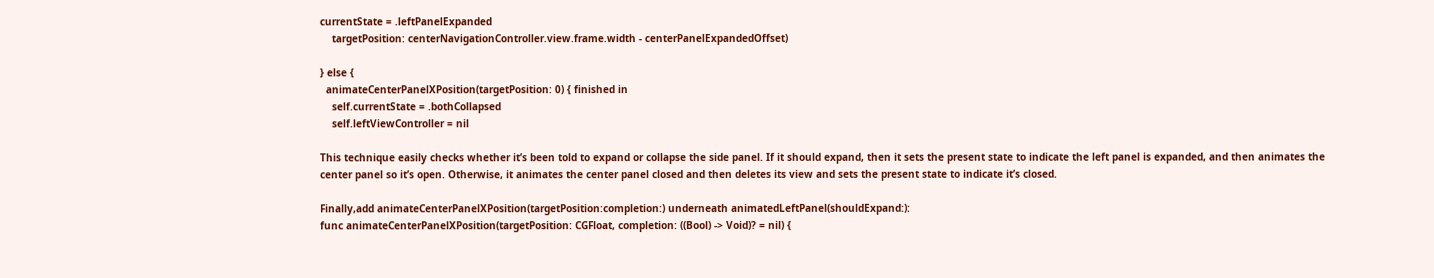currentState = .leftPanelExpanded
    targetPosition: centerNavigationController.view.frame.width - centerPanelExpandedOffset)

} else {
  animateCenterPanelXPosition(targetPosition: 0) { finished in
    self.currentState = .bothCollapsed
    self.leftViewController = nil

This technique easily checks whether it’s been told to expand or collapse the side panel. If it should expand, then it sets the present state to indicate the left panel is expanded, and then animates the center panel so it’s open. Otherwise, it animates the center panel closed and then deletes its view and sets the present state to indicate it’s closed.

Finally,add animateCenterPanelXPosition(targetPosition:completion:) underneath animatedLeftPanel(shouldExpand:):
func animateCenterPanelXPosition(targetPosition: CGFloat, completion: ((Bool) -> Void)? = nil) {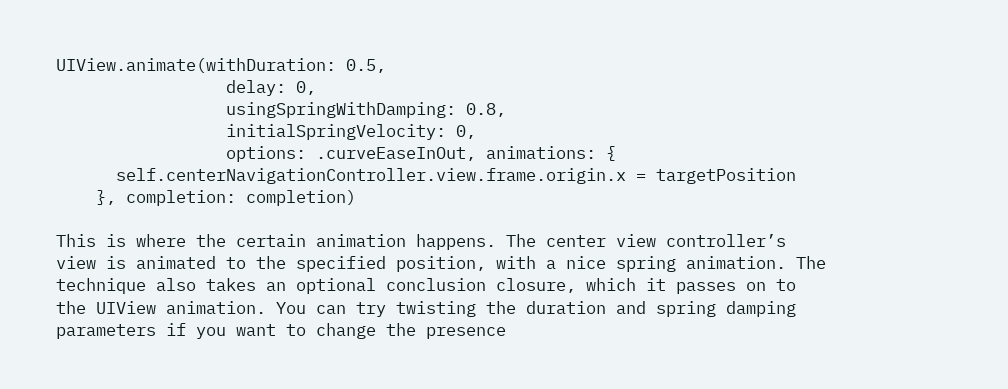UIView.animate(withDuration: 0.5,
                 delay: 0,
                 usingSpringWithDamping: 0.8,
                 initialSpringVelocity: 0,
                 options: .curveEaseInOut, animations: {
      self.centerNavigationController.view.frame.origin.x = targetPosition
    }, completion: completion)

This is where the certain animation happens. The center view controller’s view is animated to the specified position, with a nice spring animation. The technique also takes an optional conclusion closure, which it passes on to the UIView animation. You can try twisting the duration and spring damping parameters if you want to change the presence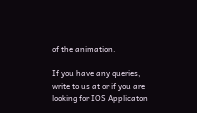of the animation.

If you have any queries, write to us at or if you are looking for IOS Applicaton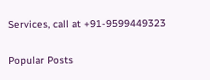Services, call at +91-9599449323


Popular Posts